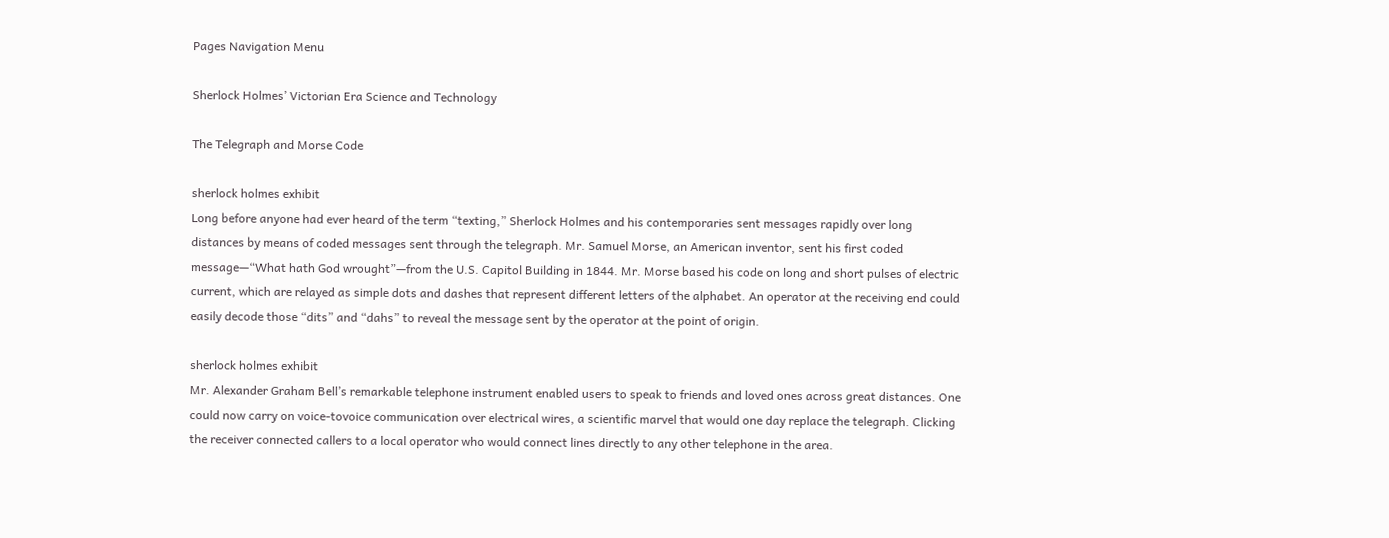Pages Navigation Menu

Sherlock Holmes’ Victorian Era Science and Technology

The Telegraph and Morse Code

sherlock holmes exhibit
Long before anyone had ever heard of the term “texting,” Sherlock Holmes and his contemporaries sent messages rapidly over long distances by means of coded messages sent through the telegraph. Mr. Samuel Morse, an American inventor, sent his first coded message—“What hath God wrought”—from the U.S. Capitol Building in 1844. Mr. Morse based his code on long and short pulses of electric current, which are relayed as simple dots and dashes that represent different letters of the alphabet. An operator at the receiving end could easily decode those “dits” and “dahs” to reveal the message sent by the operator at the point of origin.

sherlock holmes exhibit
Mr. Alexander Graham Bell’s remarkable telephone instrument enabled users to speak to friends and loved ones across great distances. One could now carry on voice-tovoice communication over electrical wires, a scientific marvel that would one day replace the telegraph. Clicking the receiver connected callers to a local operator who would connect lines directly to any other telephone in the area.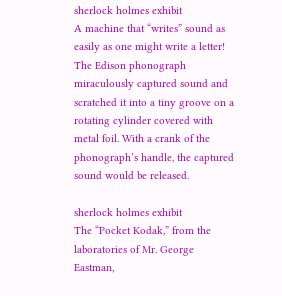sherlock holmes exhibit
A machine that “writes” sound as easily as one might write a letter! The Edison phonograph miraculously captured sound and scratched it into a tiny groove on a rotating cylinder covered with metal foil. With a crank of the phonograph’s handle, the captured sound would be released.

sherlock holmes exhibit
The “Pocket Kodak,” from the laboratories of Mr. George Eastman,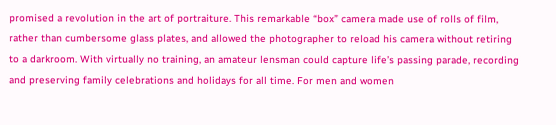promised a revolution in the art of portraiture. This remarkable “box” camera made use of rolls of film, rather than cumbersome glass plates, and allowed the photographer to reload his camera without retiring to a darkroom. With virtually no training, an amateur lensman could capture life’s passing parade, recording and preserving family celebrations and holidays for all time. For men and women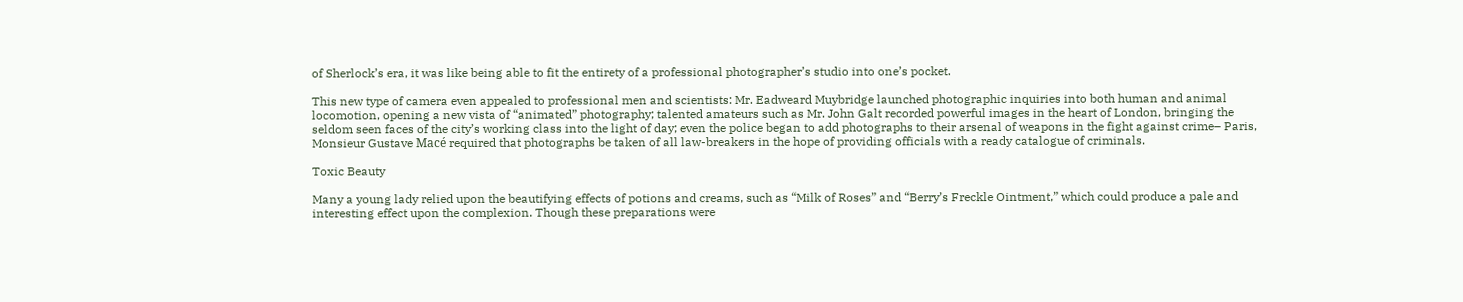of Sherlock’s era, it was like being able to fit the entirety of a professional photographer’s studio into one’s pocket.

This new type of camera even appealed to professional men and scientists: Mr. Eadweard Muybridge launched photographic inquiries into both human and animal locomotion, opening a new vista of “animated” photography; talented amateurs such as Mr. John Galt recorded powerful images in the heart of London, bringing the seldom seen faces of the city’s working class into the light of day; even the police began to add photographs to their arsenal of weapons in the fight against crime– Paris, Monsieur Gustave Macé required that photographs be taken of all law-breakers in the hope of providing officials with a ready catalogue of criminals.

Toxic Beauty

Many a young lady relied upon the beautifying effects of potions and creams, such as “Milk of Roses” and “Berry’s Freckle Ointment,” which could produce a pale and interesting effect upon the complexion. Though these preparations were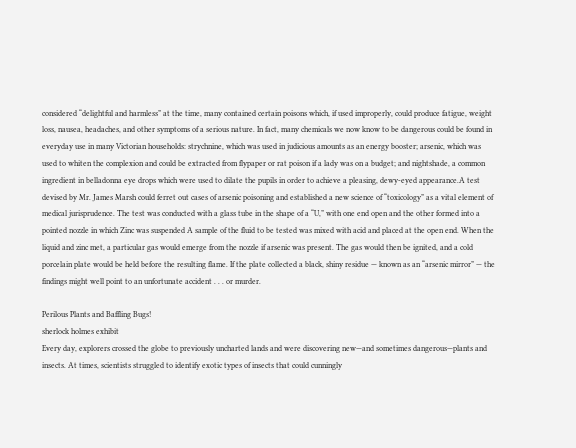considered “delightful and harmless” at the time, many contained certain poisons which, if used improperly, could produce fatigue, weight loss, nausea, headaches, and other symptoms of a serious nature. In fact, many chemicals we now know to be dangerous could be found in everyday use in many Victorian households: strychnine, which was used in judicious amounts as an energy booster; arsenic, which was used to whiten the complexion and could be extracted from flypaper or rat poison if a lady was on a budget; and nightshade, a common ingredient in belladonna eye drops which were used to dilate the pupils in order to achieve a pleasing, dewy-eyed appearance.A test devised by Mr. James Marsh could ferret out cases of arsenic poisoning and established a new science of “toxicology” as a vital element of medical jurisprudence. The test was conducted with a glass tube in the shape of a “U,” with one end open and the other formed into a pointed nozzle in which Zinc was suspended A sample of the fluid to be tested was mixed with acid and placed at the open end. When the liquid and zinc met, a particular gas would emerge from the nozzle if arsenic was present. The gas would then be ignited, and a cold porcelain plate would be held before the resulting flame. If the plate collected a black, shiny residue — known as an “arsenic mirror” — the findings might well point to an unfortunate accident . . . or murder.

Perilous Plants and Baffling Bugs!
sherlock holmes exhibit
Every day, explorers crossed the globe to previously uncharted lands and were discovering new—and sometimes dangerous—plants and insects. At times, scientists struggled to identify exotic types of insects that could cunningly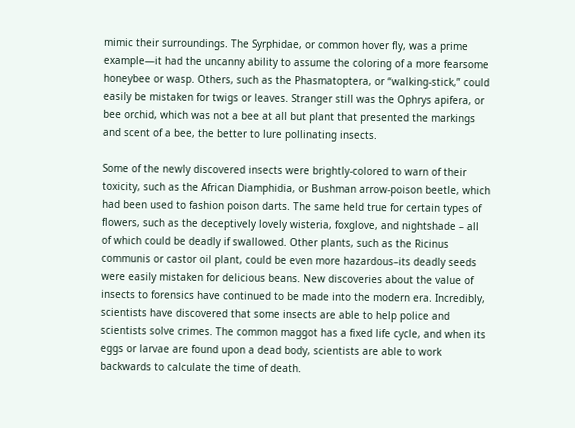mimic their surroundings. The Syrphidae, or common hover fly, was a prime example—it had the uncanny ability to assume the coloring of a more fearsome honeybee or wasp. Others, such as the Phasmatoptera, or “walking-stick,” could easily be mistaken for twigs or leaves. Stranger still was the Ophrys apifera, or bee orchid, which was not a bee at all but plant that presented the markings and scent of a bee, the better to lure pollinating insects.

Some of the newly discovered insects were brightly-colored to warn of their toxicity, such as the African Diamphidia, or Bushman arrow-poison beetle, which had been used to fashion poison darts. The same held true for certain types of flowers, such as the deceptively lovely wisteria, foxglove, and nightshade – all of which could be deadly if swallowed. Other plants, such as the Ricinus communis or castor oil plant, could be even more hazardous–its deadly seeds were easily mistaken for delicious beans. New discoveries about the value of insects to forensics have continued to be made into the modern era. Incredibly, scientists have discovered that some insects are able to help police and scientists solve crimes. The common maggot has a fixed life cycle, and when its eggs or larvae are found upon a dead body, scientists are able to work backwards to calculate the time of death.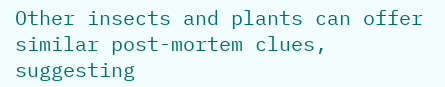Other insects and plants can offer similar post-mortem clues, suggesting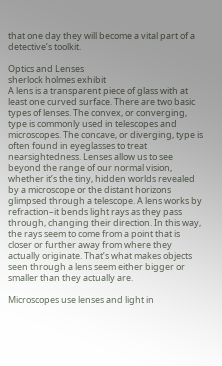that one day they will become a vital part of a detective’s toolkit.

Optics and Lenses
sherlock holmes exhibit
A lens is a transparent piece of glass with at least one curved surface. There are two basic types of lenses. The convex, or converging, type is commonly used in telescopes and microscopes. The concave, or diverging, type is often found in eyeglasses to treat nearsightedness. Lenses allow us to see beyond the range of our normal vision, whether it’s the tiny, hidden worlds revealed by a microscope or the distant horizons glimpsed through a telescope. A lens works by refraction–it bends light rays as they pass through, changing their direction. In this way, the rays seem to come from a point that is closer or further away from where they actually originate. That’s what makes objects seen through a lens seem either bigger or smaller than they actually are.

Microscopes use lenses and light in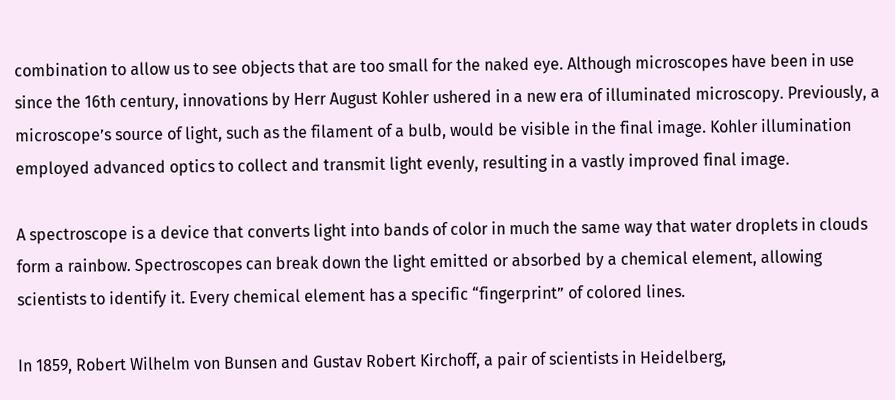combination to allow us to see objects that are too small for the naked eye. Although microscopes have been in use since the 16th century, innovations by Herr August Kohler ushered in a new era of illuminated microscopy. Previously, a microscope’s source of light, such as the filament of a bulb, would be visible in the final image. Kohler illumination employed advanced optics to collect and transmit light evenly, resulting in a vastly improved final image.

A spectroscope is a device that converts light into bands of color in much the same way that water droplets in clouds form a rainbow. Spectroscopes can break down the light emitted or absorbed by a chemical element, allowing scientists to identify it. Every chemical element has a specific “fingerprint” of colored lines.

In 1859, Robert Wilhelm von Bunsen and Gustav Robert Kirchoff, a pair of scientists in Heidelberg,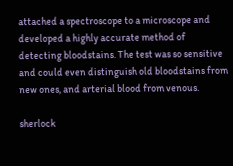attached a spectroscope to a microscope and developed a highly accurate method of detecting bloodstains. The test was so sensitive and could even distinguish old bloodstains from new ones, and arterial blood from venous.

sherlock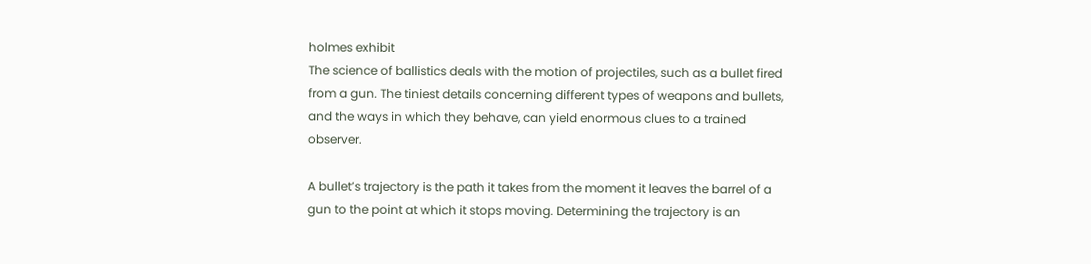holmes exhibit
The science of ballistics deals with the motion of projectiles, such as a bullet fired from a gun. The tiniest details concerning different types of weapons and bullets, and the ways in which they behave, can yield enormous clues to a trained observer.

A bullet’s trajectory is the path it takes from the moment it leaves the barrel of a gun to the point at which it stops moving. Determining the trajectory is an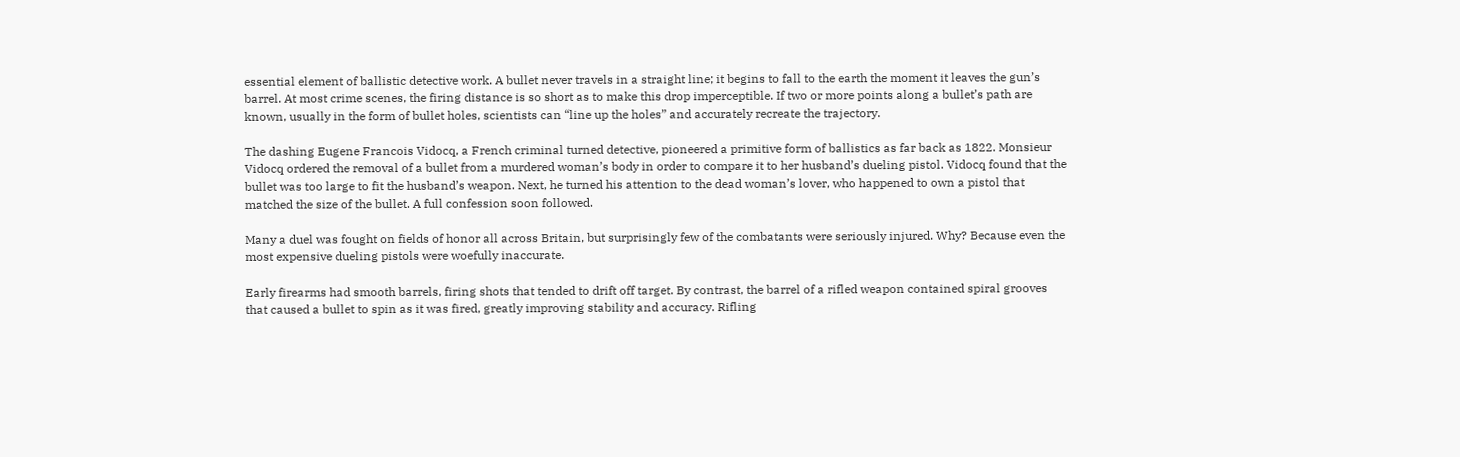essential element of ballistic detective work. A bullet never travels in a straight line; it begins to fall to the earth the moment it leaves the gun’s barrel. At most crime scenes, the firing distance is so short as to make this drop imperceptible. If two or more points along a bullet’s path are known, usually in the form of bullet holes, scientists can “line up the holes” and accurately recreate the trajectory.

The dashing Eugene Francois Vidocq, a French criminal turned detective, pioneered a primitive form of ballistics as far back as 1822. Monsieur Vidocq ordered the removal of a bullet from a murdered woman’s body in order to compare it to her husband’s dueling pistol. Vidocq found that the bullet was too large to fit the husband’s weapon. Next, he turned his attention to the dead woman’s lover, who happened to own a pistol that matched the size of the bullet. A full confession soon followed.

Many a duel was fought on fields of honor all across Britain, but surprisingly few of the combatants were seriously injured. Why? Because even the most expensive dueling pistols were woefully inaccurate.

Early firearms had smooth barrels, firing shots that tended to drift off target. By contrast, the barrel of a rifled weapon contained spiral grooves that caused a bullet to spin as it was fired, greatly improving stability and accuracy. Rifling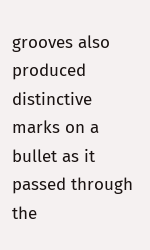grooves also produced distinctive marks on a bullet as it passed through the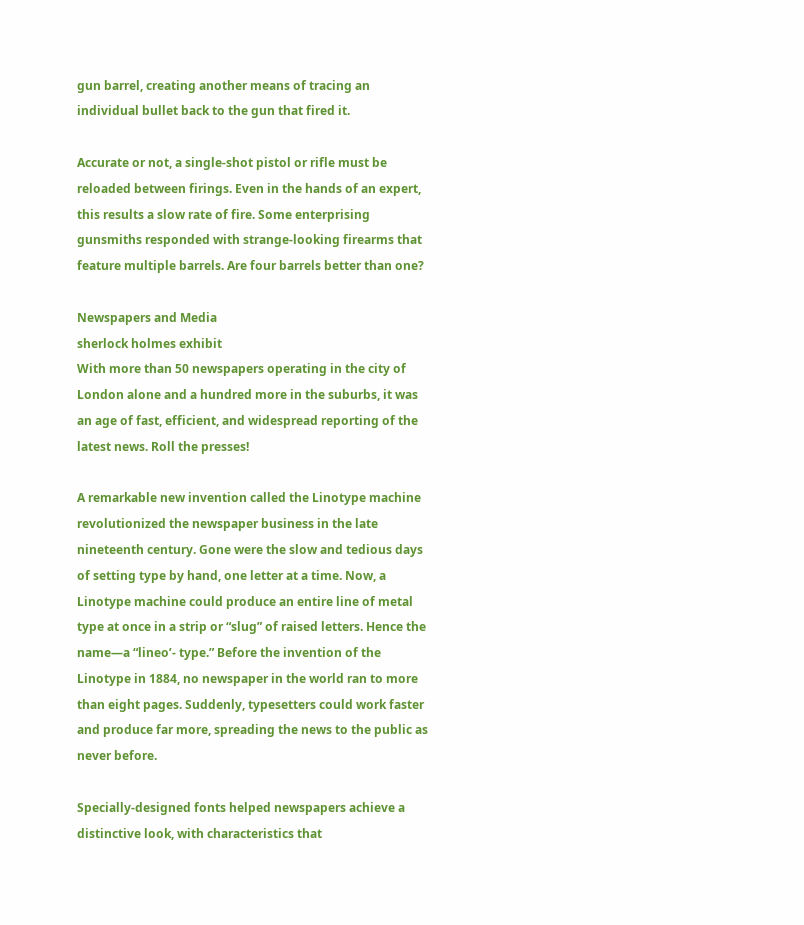gun barrel, creating another means of tracing an individual bullet back to the gun that fired it.

Accurate or not, a single-shot pistol or rifle must be reloaded between firings. Even in the hands of an expert, this results a slow rate of fire. Some enterprising gunsmiths responded with strange-looking firearms that feature multiple barrels. Are four barrels better than one?

Newspapers and Media
sherlock holmes exhibit
With more than 50 newspapers operating in the city of London alone and a hundred more in the suburbs, it was an age of fast, efficient, and widespread reporting of the latest news. Roll the presses!

A remarkable new invention called the Linotype machine revolutionized the newspaper business in the late nineteenth century. Gone were the slow and tedious days of setting type by hand, one letter at a time. Now, a Linotype machine could produce an entire line of metal type at once in a strip or “slug” of raised letters. Hence the name—a “lineo’- type.” Before the invention of the Linotype in 1884, no newspaper in the world ran to more than eight pages. Suddenly, typesetters could work faster and produce far more, spreading the news to the public as never before.

Specially-designed fonts helped newspapers achieve a distinctive look, with characteristics that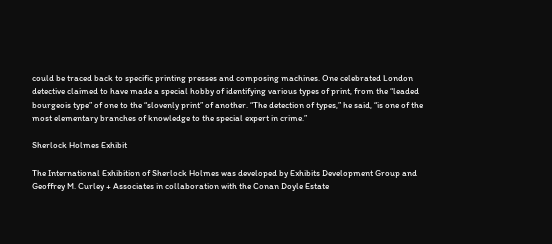could be traced back to specific printing presses and composing machines. One celebrated London detective claimed to have made a special hobby of identifying various types of print, from the “leaded bourgeois type” of one to the “slovenly print” of another. “The detection of types,” he said, “is one of the most elementary branches of knowledge to the special expert in crime.”

Sherlock Holmes Exhibit

The International Exhibition of Sherlock Holmes was developed by Exhibits Development Group and Geoffrey M. Curley + Associates in collaboration with the Conan Doyle Estate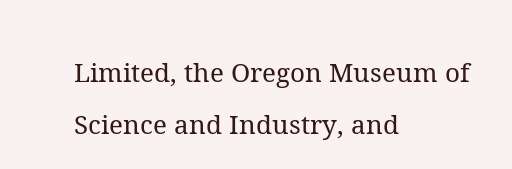Limited, the Oregon Museum of Science and Industry, and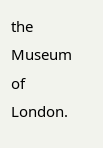the Museum of London.